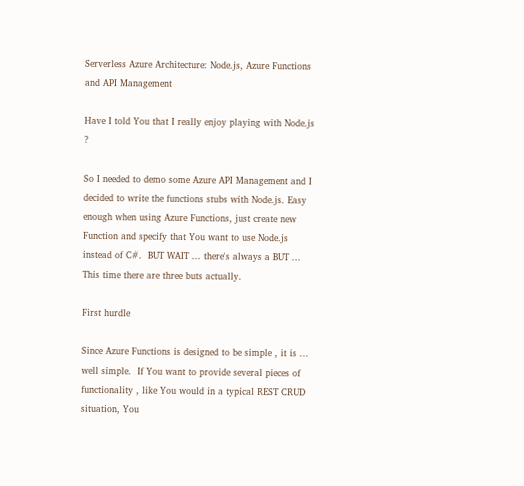Serverless Azure Architecture: Node.js, Azure Functions and API Management

Have I told You that I really enjoy playing with Node.js ?

So I needed to demo some Azure API Management and I decided to write the functions stubs with Node.js. Easy enough when using Azure Functions, just create new Function and specify that You want to use Node.js instead of C#.  BUT WAIT ... there's always a BUT ... This time there are three buts actually.

First hurdle

Since Azure Functions is designed to be simple , it is ... well simple.  If You want to provide several pieces of functionality , like You would in a typical REST CRUD situation, You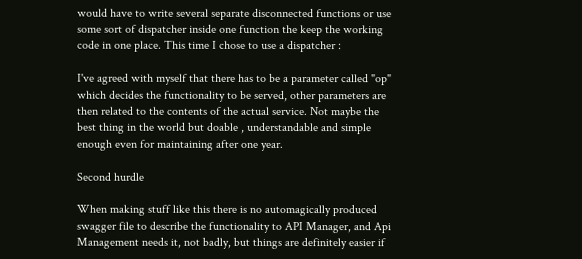would have to write several separate disconnected functions or use some sort of dispatcher inside one function the keep the working code in one place. This time I chose to use a dispatcher :

I've agreed with myself that there has to be a parameter called "op" which decides the functionality to be served, other parameters are then related to the contents of the actual service. Not maybe the best thing in the world but doable , understandable and simple enough even for maintaining after one year.

Second hurdle

When making stuff like this there is no automagically produced swagger file to describe the functionality to API Manager, and Api Management needs it, not badly, but things are definitely easier if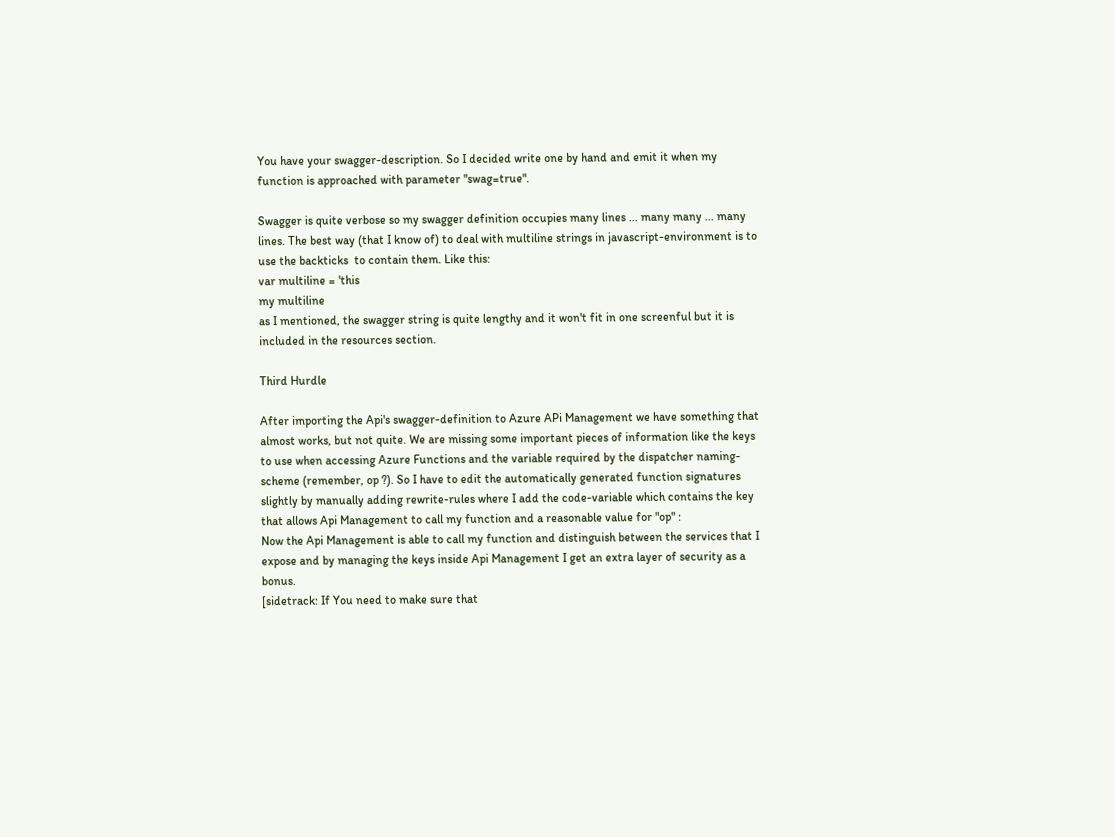You have your swagger-description. So I decided write one by hand and emit it when my function is approached with parameter "swag=true".

Swagger is quite verbose so my swagger definition occupies many lines ... many many ... many lines. The best way (that I know of) to deal with multiline strings in javascript-environment is to use the backticks  to contain them. Like this:
var multiline = 'this
my multiline
as I mentioned, the swagger string is quite lengthy and it won't fit in one screenful but it is included in the resources section.

Third Hurdle

After importing the Api's swagger-definition to Azure APi Management we have something that almost works, but not quite. We are missing some important pieces of information like the keys to use when accessing Azure Functions and the variable required by the dispatcher naming-scheme (remember, op ?). So I have to edit the automatically generated function signatures slightly by manually adding rewrite-rules where I add the code-variable which contains the key that allows Api Management to call my function and a reasonable value for "op" :
Now the Api Management is able to call my function and distinguish between the services that I expose and by managing the keys inside Api Management I get an extra layer of security as a bonus.
[sidetrack: If You need to make sure that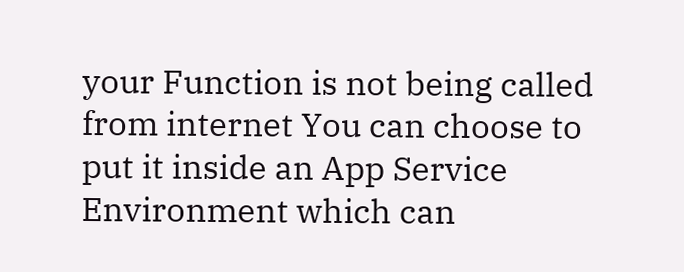your Function is not being called from internet You can choose to put it inside an App Service Environment which can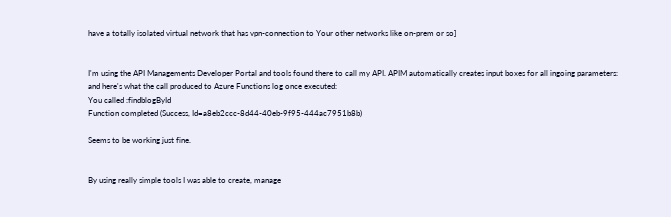have a totally isolated virtual network that has vpn-connection to Your other networks like on-prem or so]


I'm using the API Managements Developer Portal and tools found there to call my API. APIM automatically creates input boxes for all ingoing parameters:
and here's what the call produced to Azure Functions log once executed:
You called :findblogById
Function completed (Success, Id=a8eb2ccc-8d44-40eb-9f95-444ac7951b8b)

Seems to be working just fine.


By using really simple tools I was able to create, manage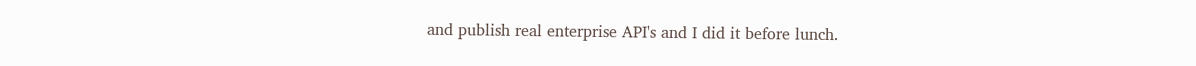and publish real enterprise API's and I did it before lunch.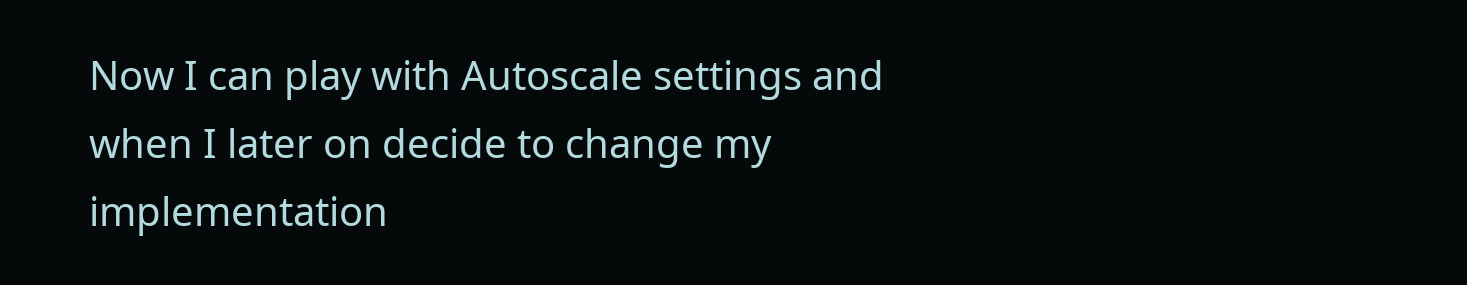Now I can play with Autoscale settings and when I later on decide to change my implementation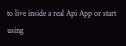to live inside a real Api App or start using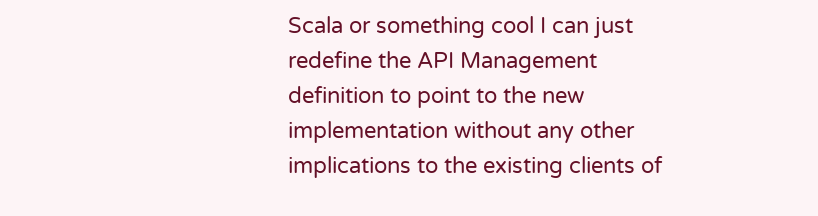Scala or something cool I can just redefine the API Management definition to point to the new implementation without any other implications to the existing clients of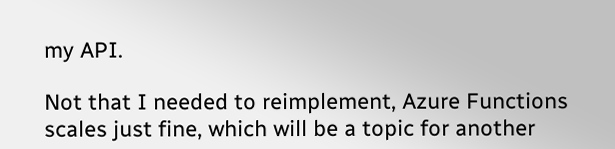my API.

Not that I needed to reimplement, Azure Functions scales just fine, which will be a topic for another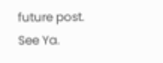future post. See Ya.